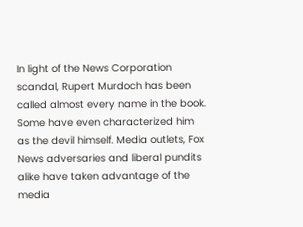In light of the News Corporation scandal, Rupert Murdoch has been called almost every name in the book. Some have even characterized him as the devil himself. Media outlets, Fox News adversaries and liberal pundits alike have taken advantage of the media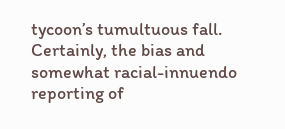tycoon’s tumultuous fall. Certainly, the bias and somewhat racial-innuendo reporting of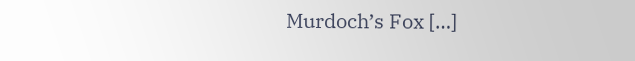Murdoch’s Fox […]